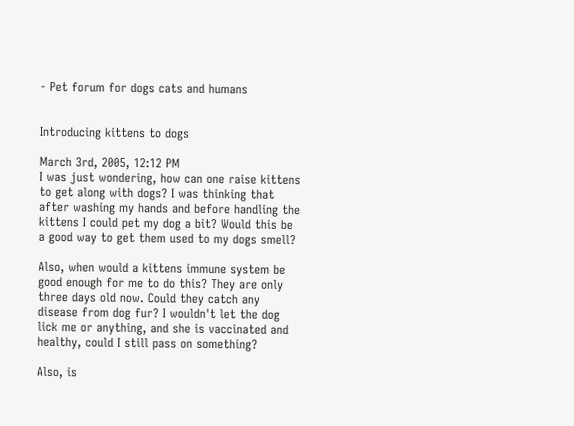- Pet forum for dogs cats and humans


Introducing kittens to dogs

March 3rd, 2005, 12:12 PM
I was just wondering, how can one raise kittens to get along with dogs? I was thinking that after washing my hands and before handling the kittens I could pet my dog a bit? Would this be a good way to get them used to my dogs smell?

Also, when would a kittens immune system be good enough for me to do this? They are only three days old now. Could they catch any disease from dog fur? I wouldn't let the dog lick me or anything, and she is vaccinated and healthy, could I still pass on something?

Also, is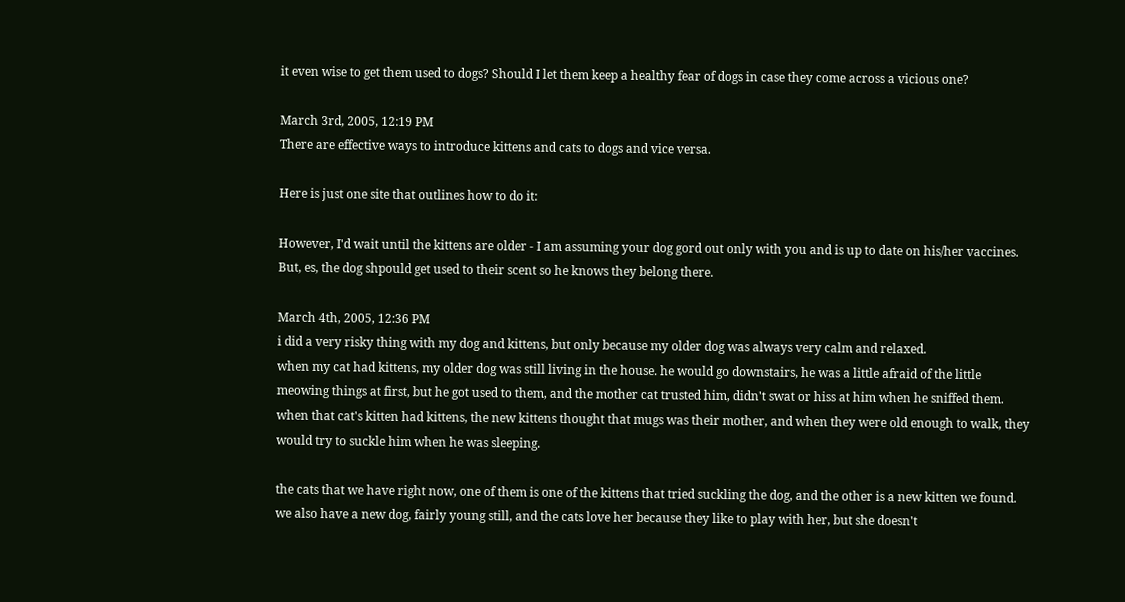it even wise to get them used to dogs? Should I let them keep a healthy fear of dogs in case they come across a vicious one?

March 3rd, 2005, 12:19 PM
There are effective ways to introduce kittens and cats to dogs and vice versa.

Here is just one site that outlines how to do it:

However, I'd wait until the kittens are older - I am assuming your dog gord out only with you and is up to date on his/her vaccines. But, es, the dog shpould get used to their scent so he knows they belong there.

March 4th, 2005, 12:36 PM
i did a very risky thing with my dog and kittens, but only because my older dog was always very calm and relaxed.
when my cat had kittens, my older dog was still living in the house. he would go downstairs, he was a little afraid of the little meowing things at first, but he got used to them, and the mother cat trusted him, didn't swat or hiss at him when he sniffed them.
when that cat's kitten had kittens, the new kittens thought that mugs was their mother, and when they were old enough to walk, they would try to suckle him when he was sleeping.

the cats that we have right now, one of them is one of the kittens that tried suckling the dog, and the other is a new kitten we found. we also have a new dog, fairly young still, and the cats love her because they like to play with her, but she doesn't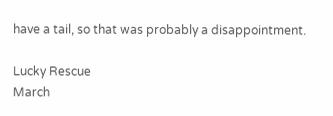have a tail, so that was probably a disappointment.

Lucky Rescue
March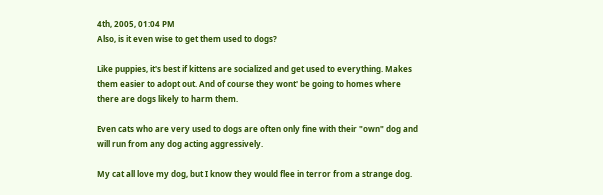4th, 2005, 01:04 PM
Also, is it even wise to get them used to dogs?

Like puppies, it's best if kittens are socialized and get used to everything. Makes them easier to adopt out. And of course they wont' be going to homes where there are dogs likely to harm them.

Even cats who are very used to dogs are often only fine with their "own" dog and will run from any dog acting aggressively.

My cat all love my dog, but I know they would flee in terror from a strange dog.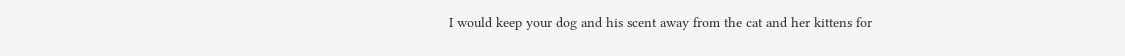I would keep your dog and his scent away from the cat and her kittens for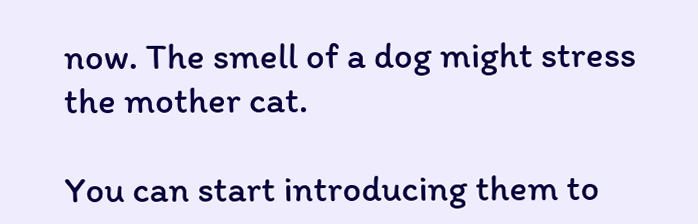now. The smell of a dog might stress the mother cat.

You can start introducing them to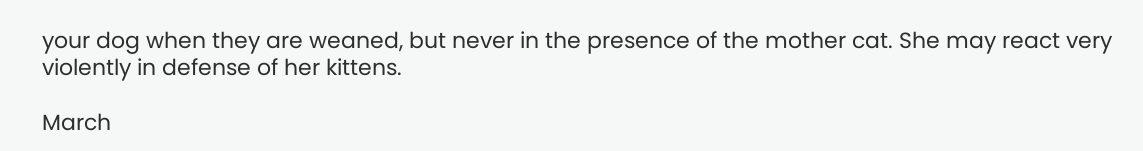your dog when they are weaned, but never in the presence of the mother cat. She may react very violently in defense of her kittens.

March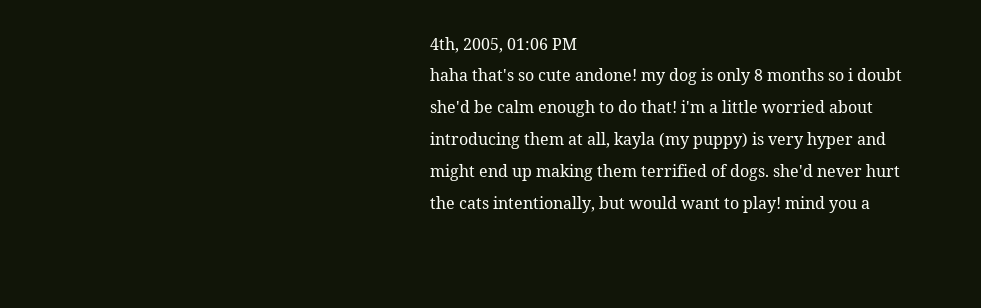4th, 2005, 01:06 PM
haha that's so cute andone! my dog is only 8 months so i doubt she'd be calm enough to do that! i'm a little worried about introducing them at all, kayla (my puppy) is very hyper and might end up making them terrified of dogs. she'd never hurt the cats intentionally, but would want to play! mind you a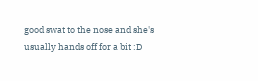good swat to the nose and she's usually hands off for a bit :D